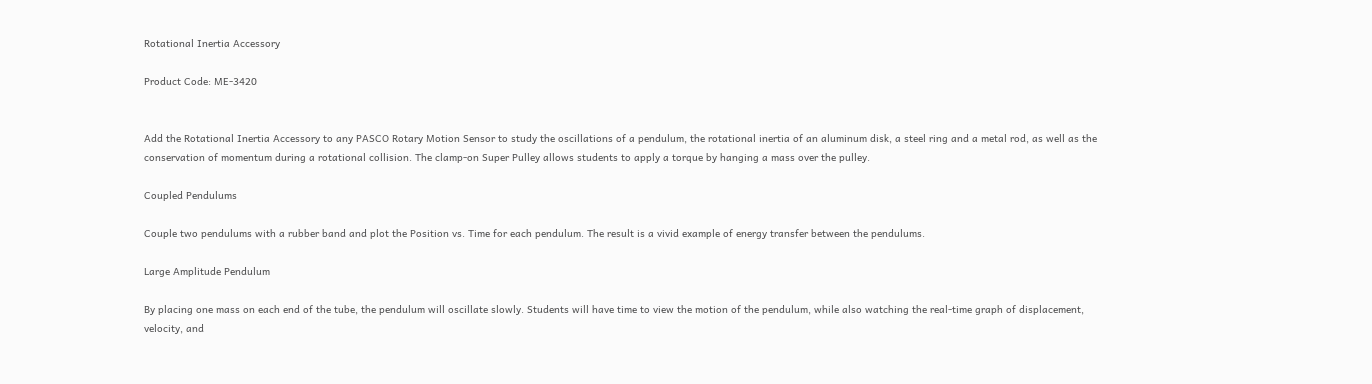Rotational Inertia Accessory

Product Code: ME-3420


Add the Rotational Inertia Accessory to any PASCO Rotary Motion Sensor to study the oscillations of a pendulum, the rotational inertia of an aluminum disk, a steel ring and a metal rod, as well as the conservation of momentum during a rotational collision. The clamp-on Super Pulley allows students to apply a torque by hanging a mass over the pulley.

Coupled Pendulums

Couple two pendulums with a rubber band and plot the Position vs. Time for each pendulum. The result is a vivid example of energy transfer between the pendulums.

Large Amplitude Pendulum

By placing one mass on each end of the tube, the pendulum will oscillate slowly. Students will have time to view the motion of the pendulum, while also watching the real-time graph of displacement, velocity, and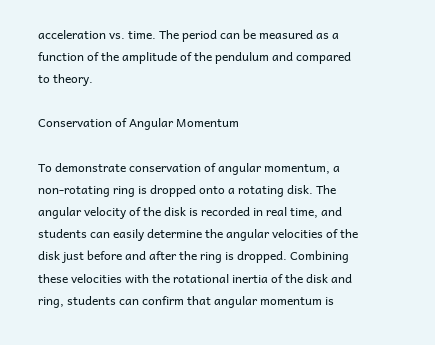acceleration vs. time. The period can be measured as a function of the amplitude of the pendulum and compared to theory.

Conservation of Angular Momentum

To demonstrate conservation of angular momentum, a non-rotating ring is dropped onto a rotating disk. The angular velocity of the disk is recorded in real time, and students can easily determine the angular velocities of the disk just before and after the ring is dropped. Combining these velocities with the rotational inertia of the disk and ring, students can confirm that angular momentum is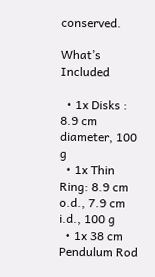conserved.

What’s Included

  • 1x Disks : 8.9 cm diameter, 100 g
  • 1x Thin Ring: 8.9 cm o.d., 7.9 cm i.d., 100 g
  • 1x 38 cm Pendulum Rod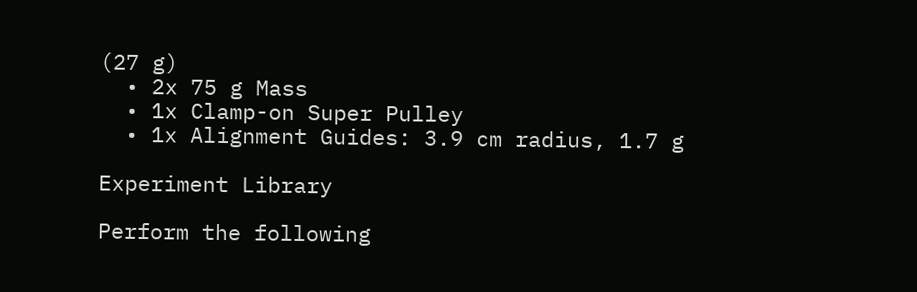(27 g)
  • 2x 75 g Mass
  • 1x Clamp-on Super Pulley
  • 1x Alignment Guides: 3.9 cm radius, 1.7 g

Experiment Library

Perform the following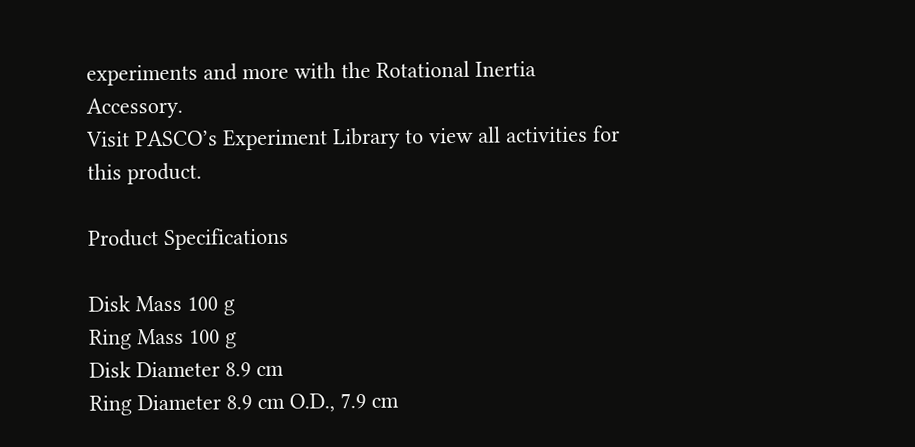experiments and more with the Rotational Inertia Accessory.
Visit PASCO’s Experiment Library to view all activities for this product.

Product Specifications

Disk Mass 100 g
Ring Mass 100 g
Disk Diameter 8.9 cm
Ring Diameter 8.9 cm O.D., 7.9 cm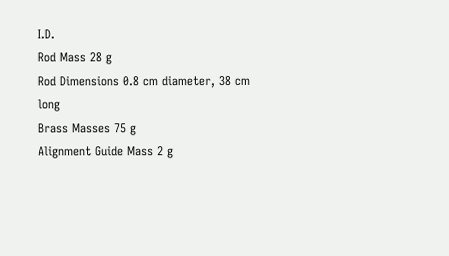I.D.
Rod Mass 28 g
Rod Dimensions 0.8 cm diameter, 38 cm long
Brass Masses 75 g
Alignment Guide Mass 2 g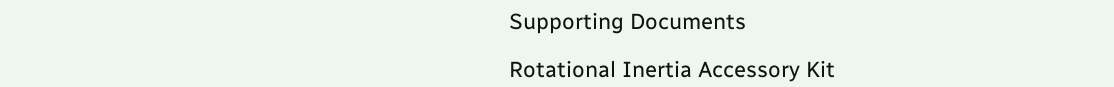Supporting Documents

Rotational Inertia Accessory Kit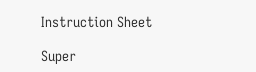Instruction Sheet

Super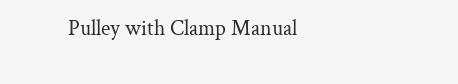Pulley with Clamp Manual